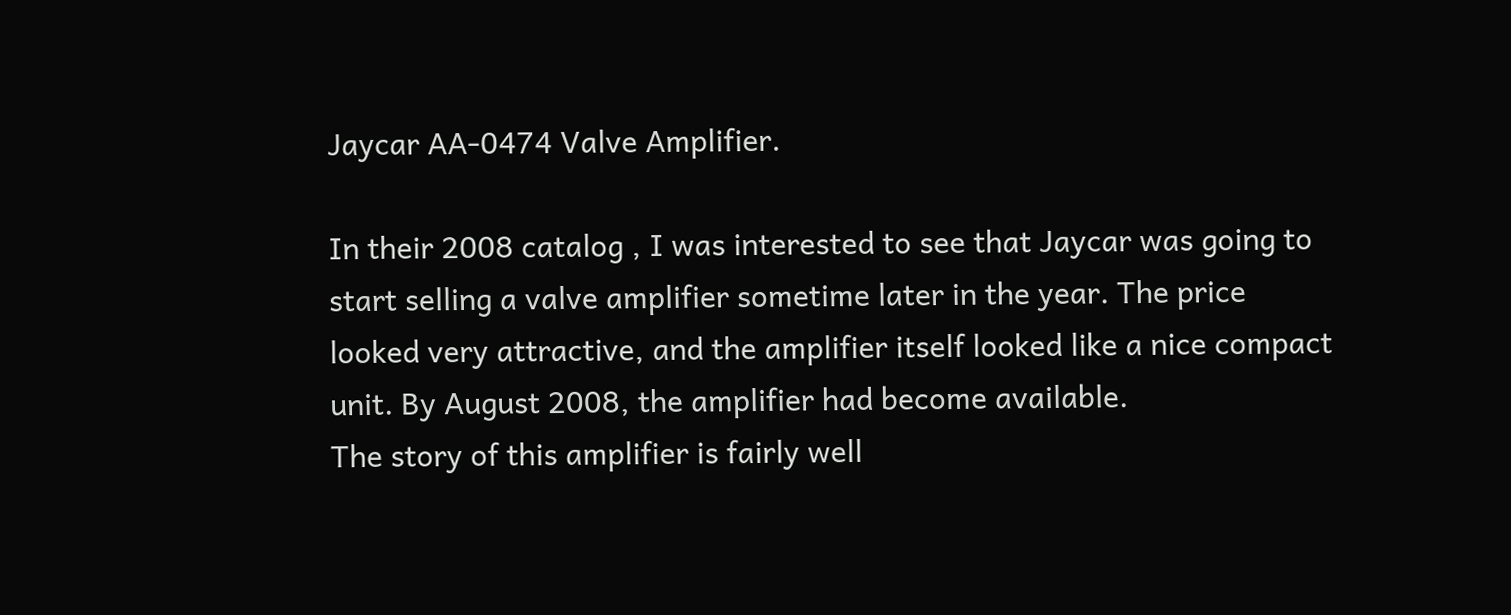Jaycar AA-0474 Valve Amplifier.

In their 2008 catalog , I was interested to see that Jaycar was going to start selling a valve amplifier sometime later in the year. The price looked very attractive, and the amplifier itself looked like a nice compact unit. By August 2008, the amplifier had become available.
The story of this amplifier is fairly well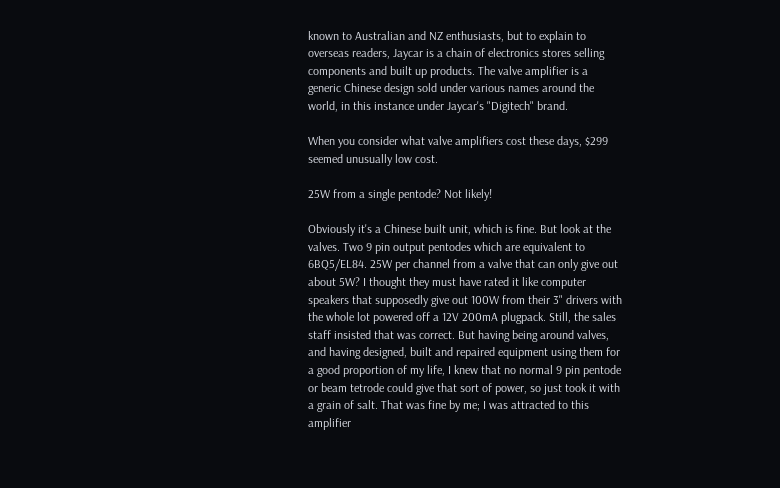known to Australian and NZ enthusiasts, but to explain to overseas readers, Jaycar is a chain of electronics stores selling components and built up products. The valve amplifier is a generic Chinese design sold under various names around the world, in this instance under Jaycar's "Digitech" brand.

When you consider what valve amplifiers cost these days, $299 seemed unusually low cost.

25W from a single pentode? Not likely!

Obviously it's a Chinese built unit, which is fine. But look at the valves. Two 9 pin output pentodes which are equivalent to 6BQ5/EL84. 25W per channel from a valve that can only give out about 5W? I thought they must have rated it like computer speakers that supposedly give out 100W from their 3" drivers with the whole lot powered off a 12V 200mA plugpack. Still, the sales staff insisted that was correct. But having being around valves, and having designed, built and repaired equipment using them for a good proportion of my life, I knew that no normal 9 pin pentode or beam tetrode could give that sort of power, so just took it with a grain of salt. That was fine by me; I was attracted to this amplifier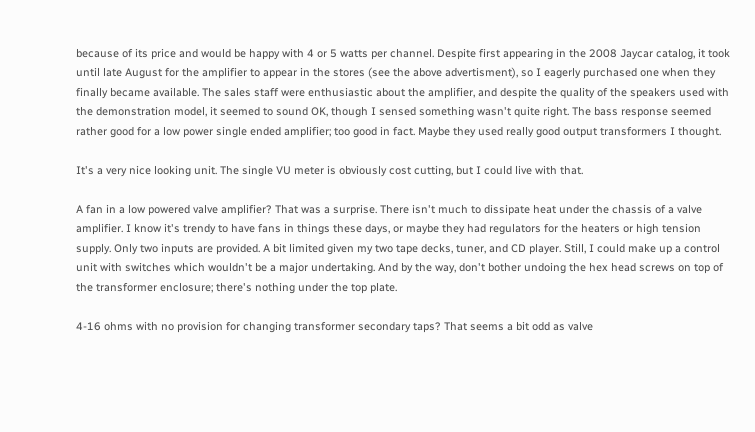because of its price and would be happy with 4 or 5 watts per channel. Despite first appearing in the 2008 Jaycar catalog, it took until late August for the amplifier to appear in the stores (see the above advertisment), so I eagerly purchased one when they finally became available. The sales staff were enthusiastic about the amplifier, and despite the quality of the speakers used with the demonstration model, it seemed to sound OK, though I sensed something wasn't quite right. The bass response seemed rather good for a low power single ended amplifier; too good in fact. Maybe they used really good output transformers I thought.

It's a very nice looking unit. The single VU meter is obviously cost cutting, but I could live with that.

A fan in a low powered valve amplifier? That was a surprise. There isn't much to dissipate heat under the chassis of a valve amplifier. I know it's trendy to have fans in things these days, or maybe they had regulators for the heaters or high tension supply. Only two inputs are provided. A bit limited given my two tape decks, tuner, and CD player. Still, I could make up a control unit with switches which wouldn't be a major undertaking. And by the way, don't bother undoing the hex head screws on top of the transformer enclosure; there's nothing under the top plate.

4-16 ohms with no provision for changing transformer secondary taps? That seems a bit odd as valve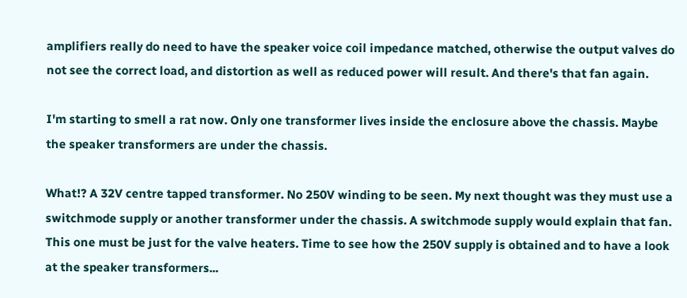amplifiers really do need to have the speaker voice coil impedance matched, otherwise the output valves do not see the correct load, and distortion as well as reduced power will result. And there's that fan again.

I'm starting to smell a rat now. Only one transformer lives inside the enclosure above the chassis. Maybe the speaker transformers are under the chassis.

What!? A 32V centre tapped transformer. No 250V winding to be seen. My next thought was they must use a switchmode supply or another transformer under the chassis. A switchmode supply would explain that fan. This one must be just for the valve heaters. Time to see how the 250V supply is obtained and to have a look at the speaker transformers...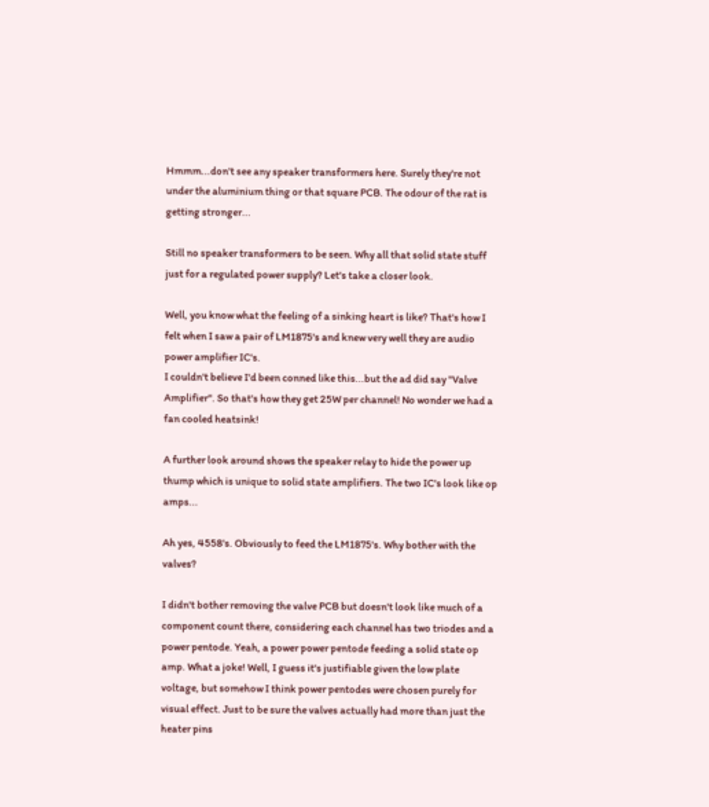Hmmm...don't see any speaker transformers here. Surely they're not under the aluminium thing or that square PCB. The odour of the rat is getting stronger...

Still no speaker transformers to be seen. Why all that solid state stuff just for a regulated power supply? Let's take a closer look.

Well, you know what the feeling of a sinking heart is like? That's how I felt when I saw a pair of LM1875's and knew very well they are audio power amplifier IC's.
I couldn't believe I'd been conned like this...but the ad did say "Valve Amplifier". So that's how they get 25W per channel! No wonder we had a fan cooled heatsink!

A further look around shows the speaker relay to hide the power up thump which is unique to solid state amplifiers. The two IC's look like op amps...

Ah yes, 4558's. Obviously to feed the LM1875's. Why bother with the valves?

I didn't bother removing the valve PCB but doesn't look like much of a component count there, considering each channel has two triodes and a power pentode. Yeah, a power power pentode feeding a solid state op amp. What a joke! Well, I guess it's justifiable given the low plate voltage, but somehow I think power pentodes were chosen purely for visual effect. Just to be sure the valves actually had more than just the heater pins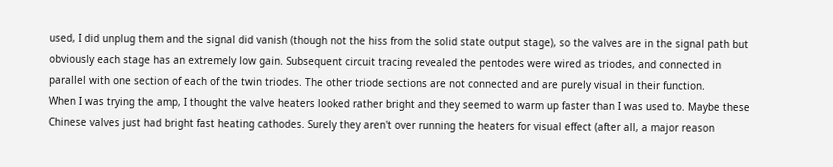used, I did unplug them and the signal did vanish (though not the hiss from the solid state output stage), so the valves are in the signal path but obviously each stage has an extremely low gain. Subsequent circuit tracing revealed the pentodes were wired as triodes, and connected in parallel with one section of each of the twin triodes. The other triode sections are not connected and are purely visual in their function.
When I was trying the amp, I thought the valve heaters looked rather bright and they seemed to warm up faster than I was used to. Maybe these Chinese valves just had bright fast heating cathodes. Surely they aren't over running the heaters for visual effect (after all, a major reason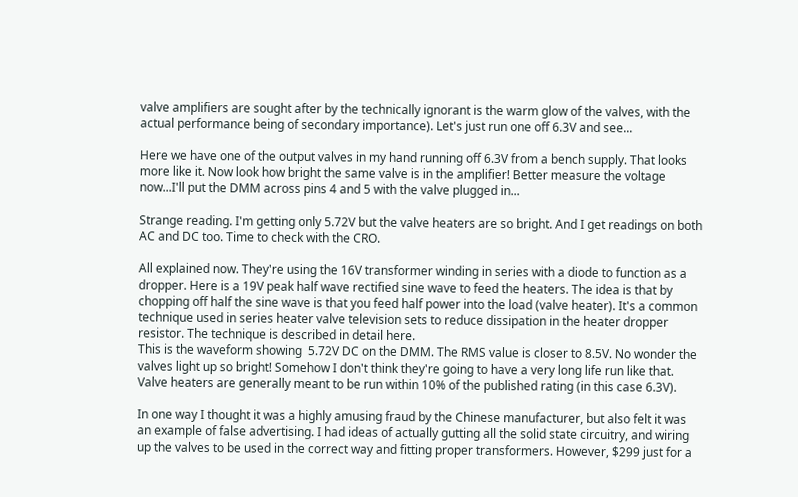valve amplifiers are sought after by the technically ignorant is the warm glow of the valves, with the actual performance being of secondary importance). Let's just run one off 6.3V and see...

Here we have one of the output valves in my hand running off 6.3V from a bench supply. That looks more like it. Now look how bright the same valve is in the amplifier! Better measure the voltage now...I'll put the DMM across pins 4 and 5 with the valve plugged in...

Strange reading. I'm getting only 5.72V but the valve heaters are so bright. And I get readings on both AC and DC too. Time to check with the CRO.

All explained now. They're using the 16V transformer winding in series with a diode to function as a dropper. Here is a 19V peak half wave rectified sine wave to feed the heaters. The idea is that by chopping off half the sine wave is that you feed half power into the load (valve heater). It's a common technique used in series heater valve television sets to reduce dissipation in the heater dropper resistor. The technique is described in detail here.
This is the waveform showing  5.72V DC on the DMM. The RMS value is closer to 8.5V. No wonder the valves light up so bright! Somehow I don't think they're going to have a very long life run like that. Valve heaters are generally meant to be run within 10% of the published rating (in this case 6.3V).

In one way I thought it was a highly amusing fraud by the Chinese manufacturer, but also felt it was an example of false advertising. I had ideas of actually gutting all the solid state circuitry, and wiring up the valves to be used in the correct way and fitting proper transformers. However, $299 just for a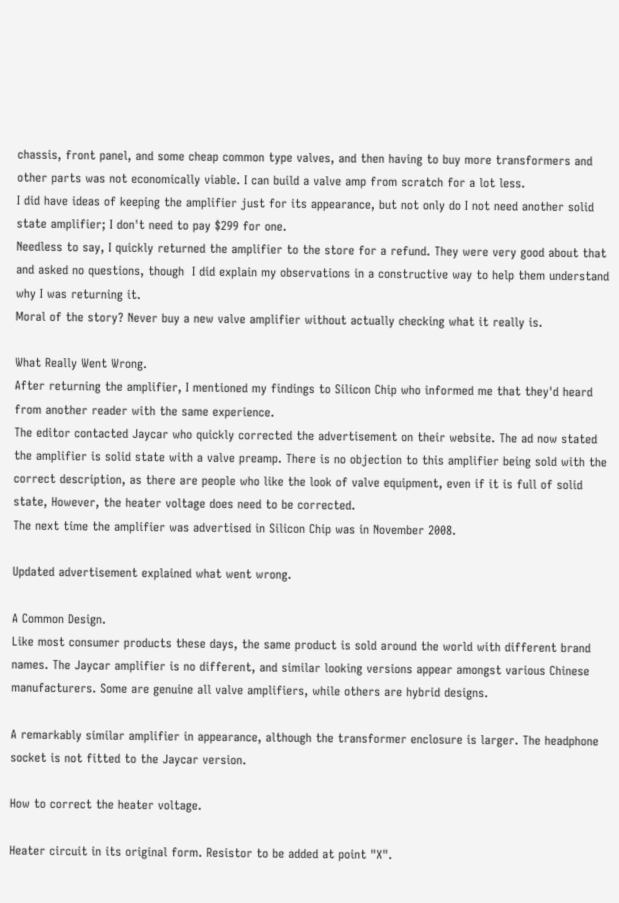chassis, front panel, and some cheap common type valves, and then having to buy more transformers and other parts was not economically viable. I can build a valve amp from scratch for a lot less.
I did have ideas of keeping the amplifier just for its appearance, but not only do I not need another solid state amplifier; I don't need to pay $299 for one.
Needless to say, I quickly returned the amplifier to the store for a refund. They were very good about that and asked no questions, though  I did explain my observations in a constructive way to help them understand why I was returning it.
Moral of the story? Never buy a new valve amplifier without actually checking what it really is.

What Really Went Wrong.
After returning the amplifier, I mentioned my findings to Silicon Chip who informed me that they'd heard from another reader with the same experience.
The editor contacted Jaycar who quickly corrected the advertisement on their website. The ad now stated the amplifier is solid state with a valve preamp. There is no objection to this amplifier being sold with the correct description, as there are people who like the look of valve equipment, even if it is full of solid state, However, the heater voltage does need to be corrected.
The next time the amplifier was advertised in Silicon Chip was in November 2008.

Updated advertisement explained what went wrong.

A Common Design.
Like most consumer products these days, the same product is sold around the world with different brand names. The Jaycar amplifier is no different, and similar looking versions appear amongst various Chinese manufacturers. Some are genuine all valve amplifiers, while others are hybrid designs.

A remarkably similar amplifier in appearance, although the transformer enclosure is larger. The headphone socket is not fitted to the Jaycar version.

How to correct the heater voltage.

Heater circuit in its original form. Resistor to be added at point "X".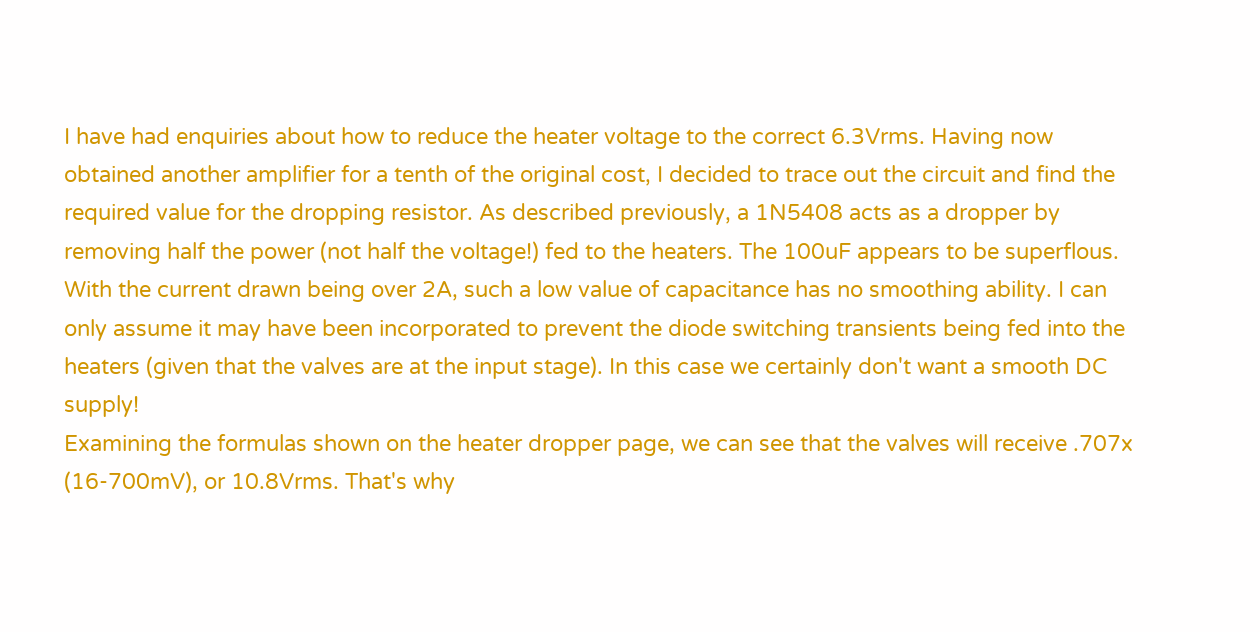I have had enquiries about how to reduce the heater voltage to the correct 6.3Vrms. Having now obtained another amplifier for a tenth of the original cost, I decided to trace out the circuit and find the required value for the dropping resistor. As described previously, a 1N5408 acts as a dropper by removing half the power (not half the voltage!) fed to the heaters. The 100uF appears to be superflous. With the current drawn being over 2A, such a low value of capacitance has no smoothing ability. I can only assume it may have been incorporated to prevent the diode switching transients being fed into the heaters (given that the valves are at the input stage). In this case we certainly don't want a smooth DC supply!
Examining the formulas shown on the heater dropper page, we can see that the valves will receive .707x (16-700mV), or 10.8Vrms. That's why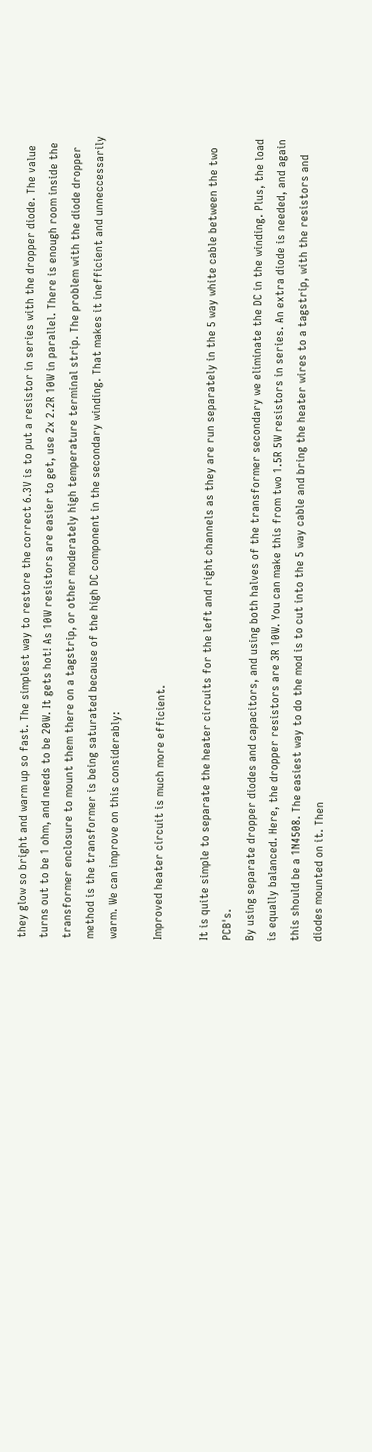they glow so bright and warm up so fast. The simplest way to restore the correct 6.3V is to put a resistor in series with the dropper diode. The value turns out to be 1 ohm, and needs to be 20W. It gets hot! As 10W resistors are easier to get, use 2x 2.2R 10W in parallel. There is enough room inside the transformer enclosure to mount them there on a tagstrip, or other moderately high temperature terminal strip. The problem with the diode dropper method is the transformer is being saturated because of the high DC component in the secondary winding. That makes it inefficient and unneccessarily warm. We can improve on this considerably:

Improved heater circuit is much more efficient.

It is quite simple to separate the heater circuits for the left and right channels as they are run separately in the 5 way white cable between the two PCB's.
By using separate dropper diodes and capacitors, and using both halves of the transformer secondary we eliminate the DC in the winding. Plus, the load is equally balanced. Here, the dropper resistors are 3R 10W. You can make this from two 1.5R 5W resistors in series. An extra diode is needed, and again this should be a 1N4508. The easiest way to do the mod is to cut into the 5 way cable and bring the heater wires to a tagstrip, with the resistors and diodes mounted on it. Then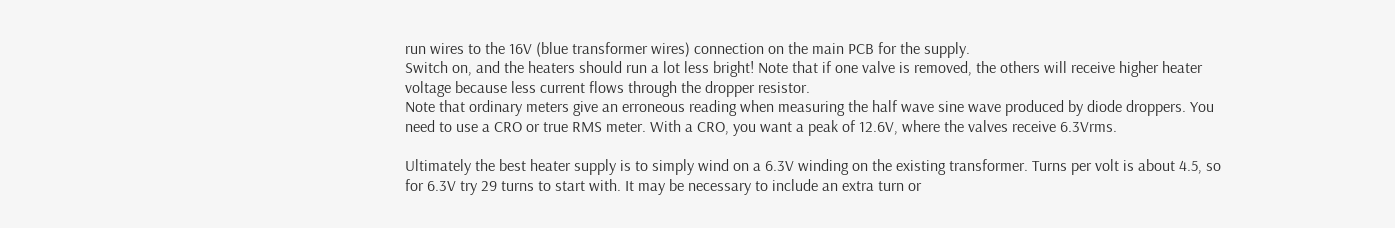run wires to the 16V (blue transformer wires) connection on the main PCB for the supply.
Switch on, and the heaters should run a lot less bright! Note that if one valve is removed, the others will receive higher heater voltage because less current flows through the dropper resistor.
Note that ordinary meters give an erroneous reading when measuring the half wave sine wave produced by diode droppers. You need to use a CRO or true RMS meter. With a CRO, you want a peak of 12.6V, where the valves receive 6.3Vrms.

Ultimately the best heater supply is to simply wind on a 6.3V winding on the existing transformer. Turns per volt is about 4.5, so for 6.3V try 29 turns to start with. It may be necessary to include an extra turn or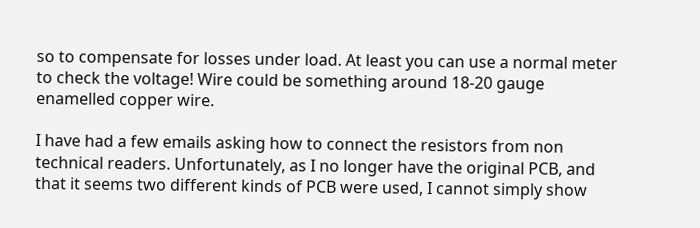so to compensate for losses under load. At least you can use a normal meter to check the voltage! Wire could be something around 18-20 gauge enamelled copper wire.

I have had a few emails asking how to connect the resistors from non technical readers. Unfortunately, as I no longer have the original PCB, and that it seems two different kinds of PCB were used, I cannot simply show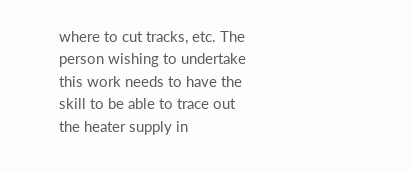where to cut tracks, etc. The person wishing to undertake this work needs to have the skill to be able to trace out the heater supply in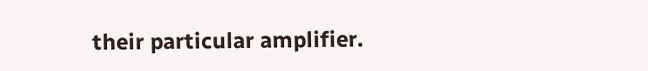their particular amplifier.